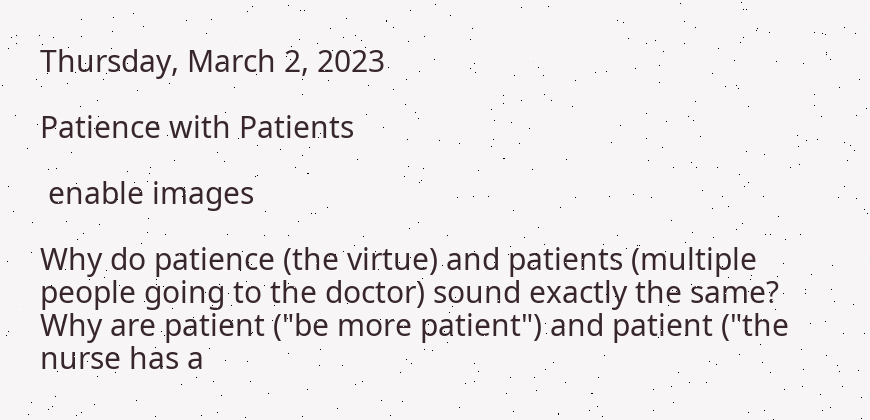Thursday, March 2, 2023

Patience with Patients

 enable images

Why do patience (the virtue) and patients (multiple people going to the doctor) sound exactly the same? Why are patient ("be more patient") and patient ("the nurse has a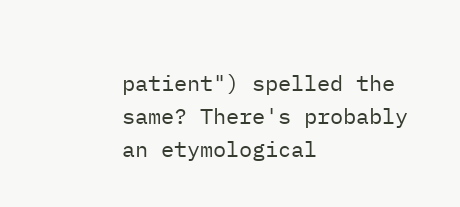patient") spelled the same? There's probably an etymological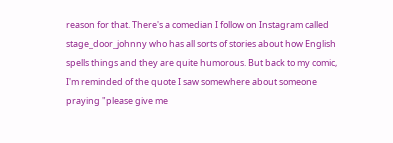reason for that. There's a comedian I follow on Instagram called stage_door_johnny who has all sorts of stories about how English spells things and they are quite humorous. But back to my comic, I'm reminded of the quote I saw somewhere about someone praying "please give me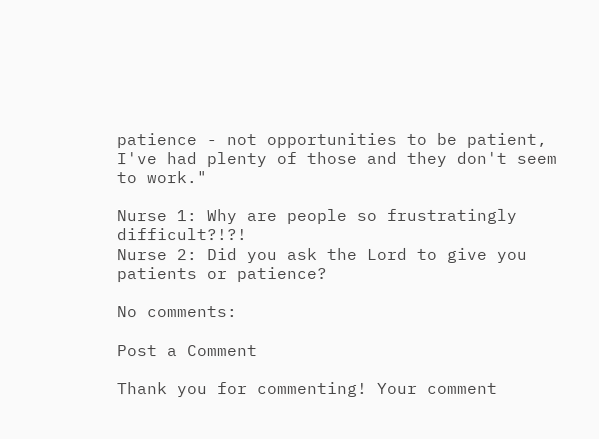patience - not opportunities to be patient, I've had plenty of those and they don't seem to work."

Nurse 1: Why are people so frustratingly difficult?!?!
Nurse 2: Did you ask the Lord to give you patients or patience?

No comments:

Post a Comment

Thank you for commenting! Your comment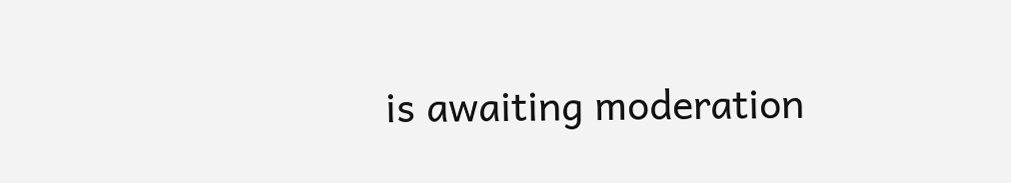is awaiting moderation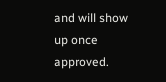and will show up once approved.